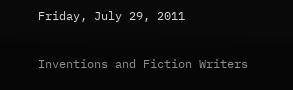Friday, July 29, 2011

Inventions and Fiction Writers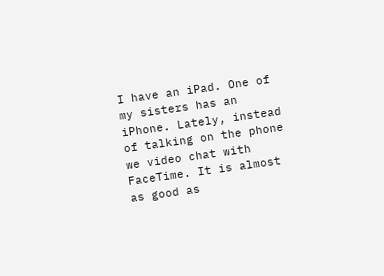I have an iPad. One of my sisters has an iPhone. Lately, instead of talking on the phone we video chat with FaceTime. It is almost as good as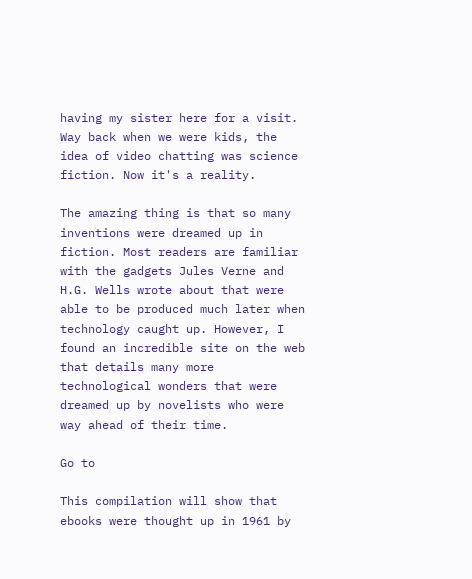having my sister here for a visit. Way back when we were kids, the idea of video chatting was science fiction. Now it's a reality.

The amazing thing is that so many inventions were dreamed up in fiction. Most readers are familiar with the gadgets Jules Verne and H.G. Wells wrote about that were able to be produced much later when technology caught up. However, I found an incredible site on the web that details many more technological wonders that were dreamed up by novelists who were way ahead of their time.

Go to

This compilation will show that ebooks were thought up in 1961 by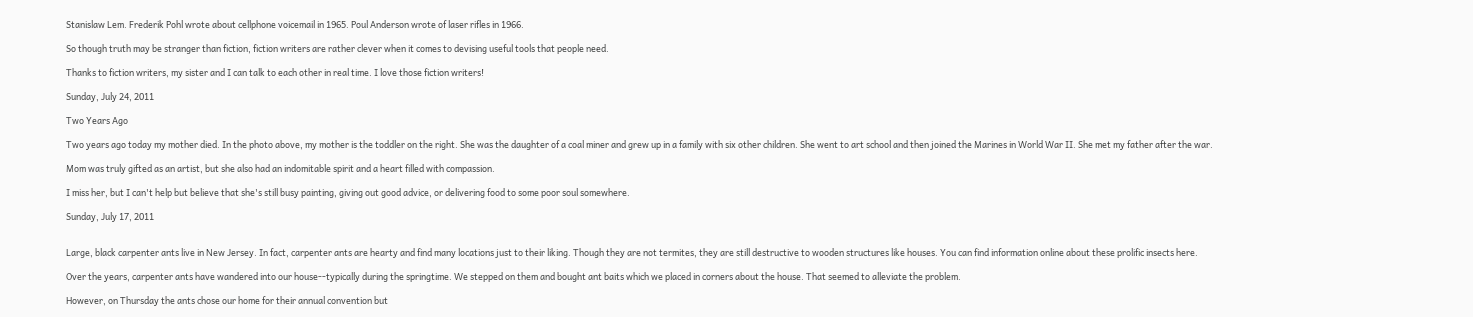Stanislaw Lem. Frederik Pohl wrote about cellphone voicemail in 1965. Poul Anderson wrote of laser rifles in 1966.

So though truth may be stranger than fiction, fiction writers are rather clever when it comes to devising useful tools that people need.

Thanks to fiction writers, my sister and I can talk to each other in real time. I love those fiction writers!

Sunday, July 24, 2011

Two Years Ago

Two years ago today my mother died. In the photo above, my mother is the toddler on the right. She was the daughter of a coal miner and grew up in a family with six other children. She went to art school and then joined the Marines in World War II. She met my father after the war.

Mom was truly gifted as an artist, but she also had an indomitable spirit and a heart filled with compassion.

I miss her, but I can't help but believe that she's still busy painting, giving out good advice, or delivering food to some poor soul somewhere.

Sunday, July 17, 2011


Large, black carpenter ants live in New Jersey. In fact, carpenter ants are hearty and find many locations just to their liking. Though they are not termites, they are still destructive to wooden structures like houses. You can find information online about these prolific insects here.

Over the years, carpenter ants have wandered into our house--typically during the springtime. We stepped on them and bought ant baits which we placed in corners about the house. That seemed to alleviate the problem.

However, on Thursday the ants chose our home for their annual convention but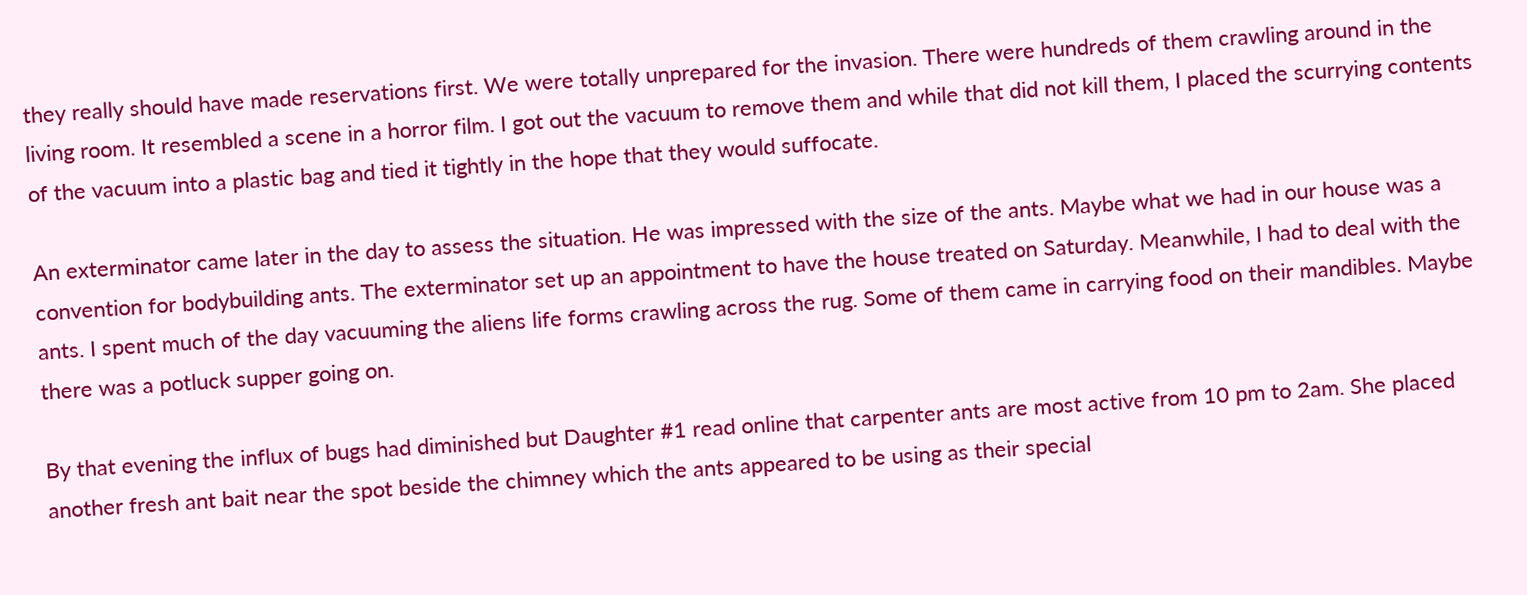they really should have made reservations first. We were totally unprepared for the invasion. There were hundreds of them crawling around in the living room. It resembled a scene in a horror film. I got out the vacuum to remove them and while that did not kill them, I placed the scurrying contents of the vacuum into a plastic bag and tied it tightly in the hope that they would suffocate.

An exterminator came later in the day to assess the situation. He was impressed with the size of the ants. Maybe what we had in our house was a convention for bodybuilding ants. The exterminator set up an appointment to have the house treated on Saturday. Meanwhile, I had to deal with the ants. I spent much of the day vacuuming the aliens life forms crawling across the rug. Some of them came in carrying food on their mandibles. Maybe there was a potluck supper going on.

By that evening the influx of bugs had diminished but Daughter #1 read online that carpenter ants are most active from 10 pm to 2am. She placed another fresh ant bait near the spot beside the chimney which the ants appeared to be using as their special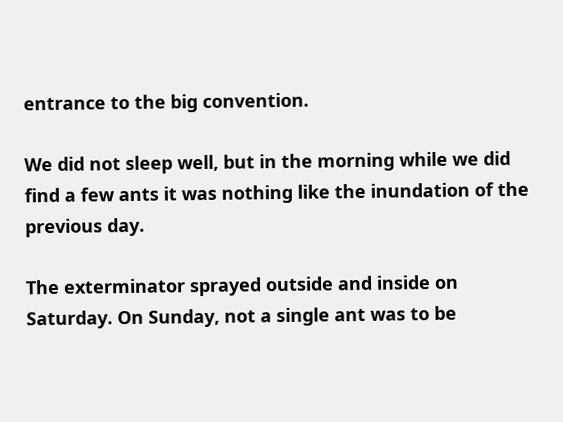entrance to the big convention.

We did not sleep well, but in the morning while we did find a few ants it was nothing like the inundation of the previous day.

The exterminator sprayed outside and inside on Saturday. On Sunday, not a single ant was to be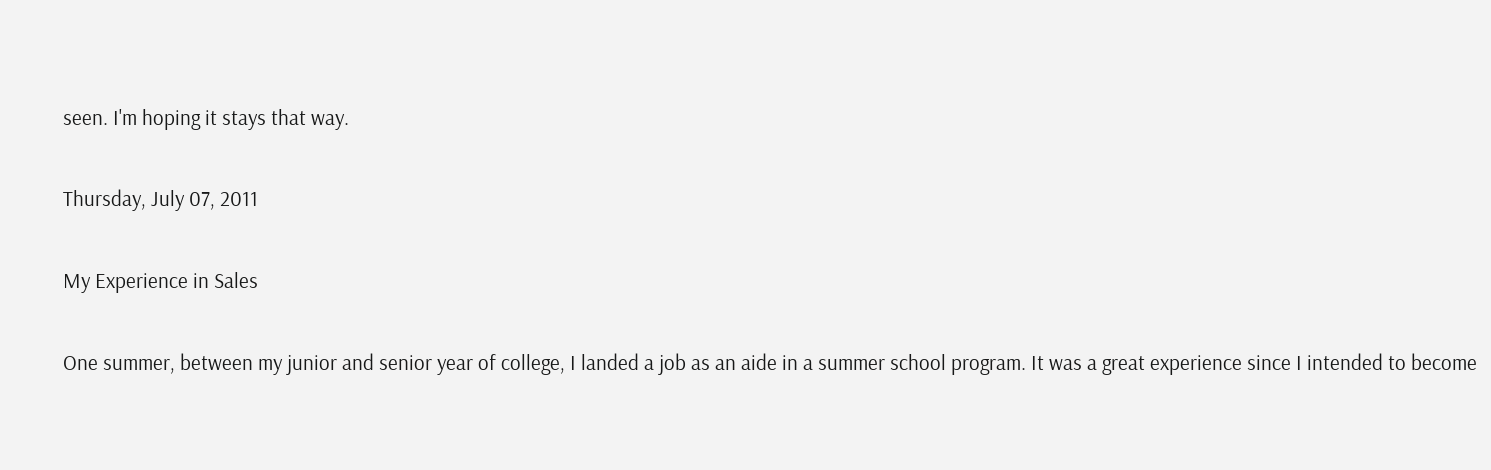seen. I'm hoping it stays that way.

Thursday, July 07, 2011

My Experience in Sales

One summer, between my junior and senior year of college, I landed a job as an aide in a summer school program. It was a great experience since I intended to become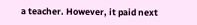a teacher. However, it paid next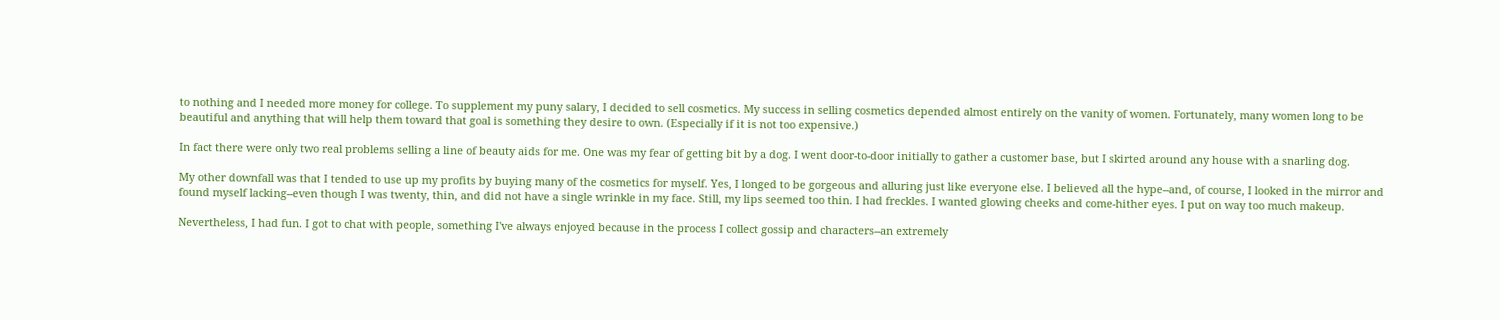to nothing and I needed more money for college. To supplement my puny salary, I decided to sell cosmetics. My success in selling cosmetics depended almost entirely on the vanity of women. Fortunately, many women long to be beautiful and anything that will help them toward that goal is something they desire to own. (Especially if it is not too expensive.)

In fact there were only two real problems selling a line of beauty aids for me. One was my fear of getting bit by a dog. I went door-to-door initially to gather a customer base, but I skirted around any house with a snarling dog.

My other downfall was that I tended to use up my profits by buying many of the cosmetics for myself. Yes, I longed to be gorgeous and alluring just like everyone else. I believed all the hype--and, of course, I looked in the mirror and found myself lacking--even though I was twenty, thin, and did not have a single wrinkle in my face. Still, my lips seemed too thin. I had freckles. I wanted glowing cheeks and come-hither eyes. I put on way too much makeup.

Nevertheless, I had fun. I got to chat with people, something I've always enjoyed because in the process I collect gossip and characters--an extremely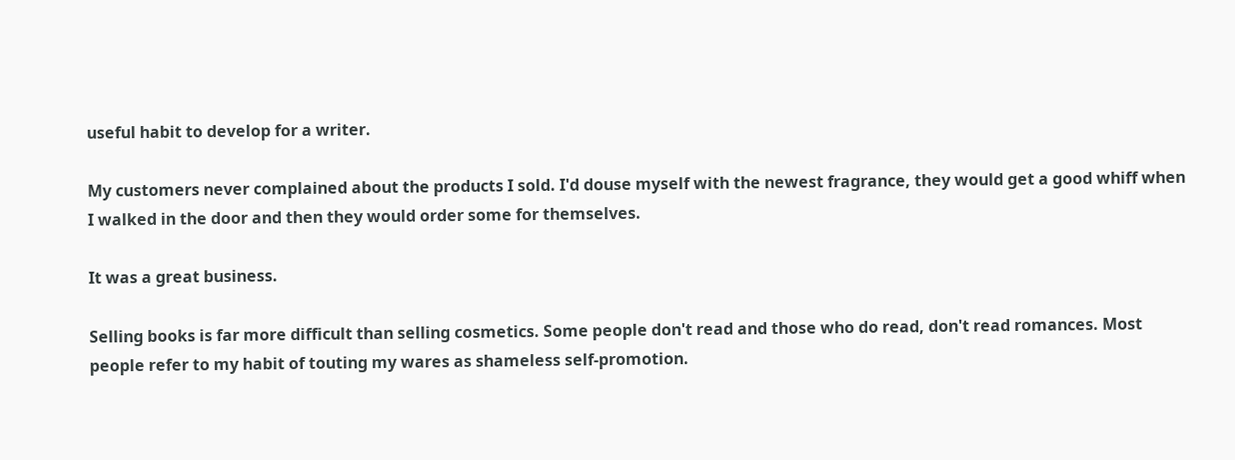useful habit to develop for a writer.

My customers never complained about the products I sold. I'd douse myself with the newest fragrance, they would get a good whiff when I walked in the door and then they would order some for themselves.

It was a great business.

Selling books is far more difficult than selling cosmetics. Some people don't read and those who do read, don't read romances. Most people refer to my habit of touting my wares as shameless self-promotion.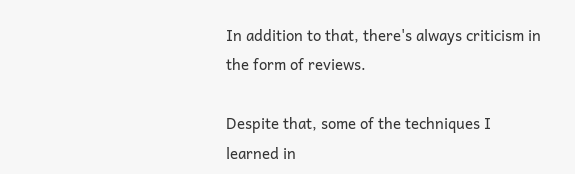In addition to that, there's always criticism in the form of reviews.

Despite that, some of the techniques I learned in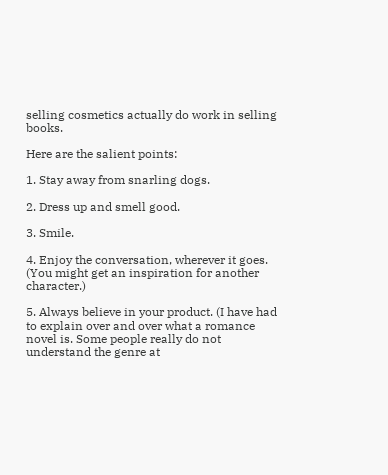selling cosmetics actually do work in selling books.

Here are the salient points:

1. Stay away from snarling dogs.

2. Dress up and smell good.

3. Smile.

4. Enjoy the conversation, wherever it goes. (You might get an inspiration for another character.)

5. Always believe in your product. (I have had to explain over and over what a romance novel is. Some people really do not understand the genre at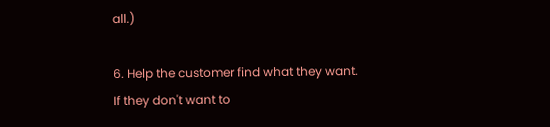all.)

6. Help the customer find what they want. If they don't want to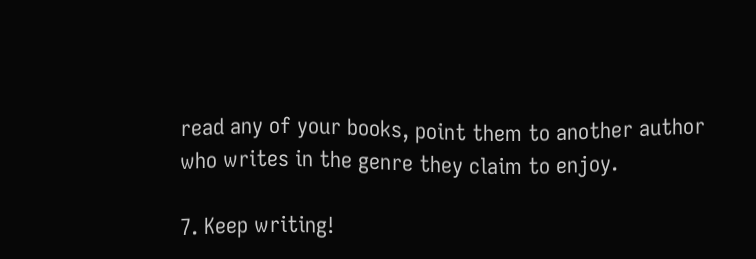read any of your books, point them to another author who writes in the genre they claim to enjoy.

7. Keep writing!